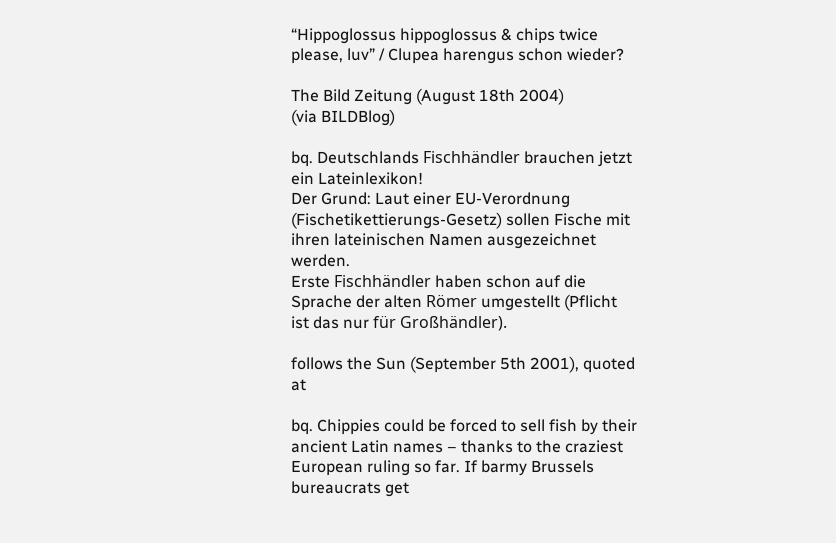“Hippoglossus hippoglossus & chips twice please, luv” / Clupea harengus schon wieder?

The Bild Zeitung (August 18th 2004)
(via BILDBlog)

bq. Deutschlands Fischhändler brauchen jetzt ein Lateinlexikon!
Der Grund: Laut einer EU-Verordnung (Fischetikettierungs-Gesetz) sollen Fische mit ihren lateinischen Namen ausgezeichnet werden.
Erste Fischhändler haben schon auf die Sprache der alten Römer umgestellt (Pflicht ist das nur für Großhändler).

follows the Sun (September 5th 2001), quoted at

bq. Chippies could be forced to sell fish by their ancient Latin names – thanks to the craziest European ruling so far. If barmy Brussels bureaucrats get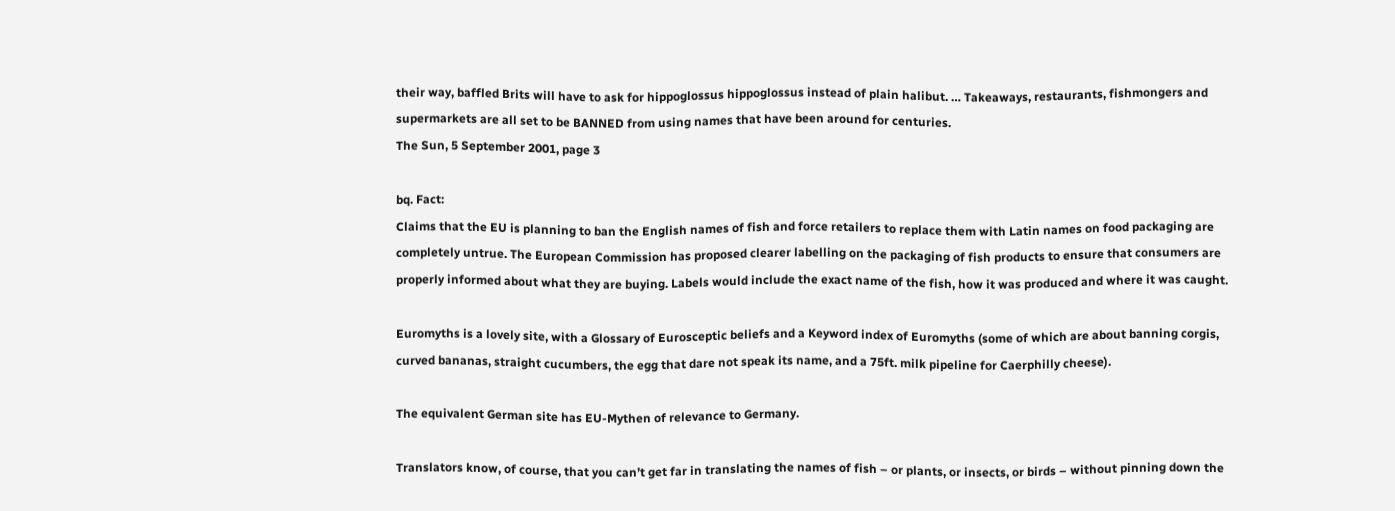their way, baffled Brits will have to ask for hippoglossus hippoglossus instead of plain halibut. … Takeaways, restaurants, fishmongers and supermarkets are all set to be BANNED from using names that have been around for centuries.
The Sun, 5 September 2001, page 3

bq. Fact:
Claims that the EU is planning to ban the English names of fish and force retailers to replace them with Latin names on food packaging are completely untrue. The European Commission has proposed clearer labelling on the packaging of fish products to ensure that consumers are properly informed about what they are buying. Labels would include the exact name of the fish, how it was produced and where it was caught.

Euromyths is a lovely site, with a Glossary of Eurosceptic beliefs and a Keyword index of Euromyths (some of which are about banning corgis, curved bananas, straight cucumbers, the egg that dare not speak its name, and a 75ft. milk pipeline for Caerphilly cheese).

The equivalent German site has EU-Mythen of relevance to Germany.

Translators know, of course, that you can’t get far in translating the names of fish – or plants, or insects, or birds – without pinning down the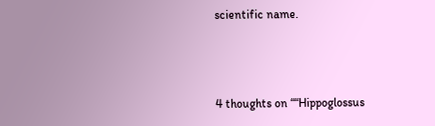scientific name.



4 thoughts on ““Hippoglossus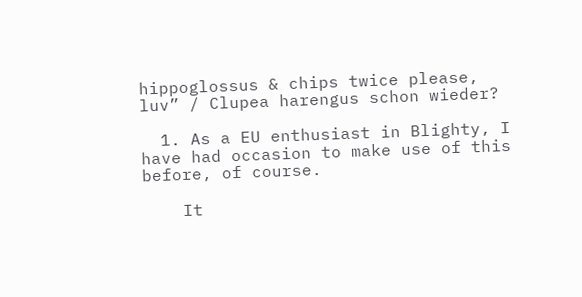hippoglossus & chips twice please, luv” / Clupea harengus schon wieder?

  1. As a EU enthusiast in Blighty, I have had occasion to make use of this before, of course.

    It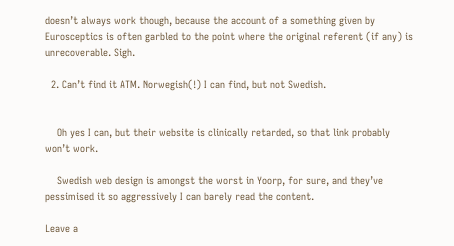doesn’t always work though, because the account of a something given by Eurosceptics is often garbled to the point where the original referent (if any) is unrecoverable. Sigh.

  2. Can’t find it ATM. Norwegish(!) I can find, but not Swedish.


    Oh yes I can, but their website is clinically retarded, so that link probably won’t work.

    Swedish web design is amongst the worst in Yoorp, for sure, and they’ve pessimised it so aggressively I can barely read the content.

Leave a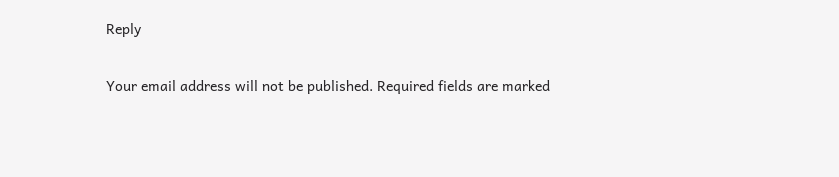Reply

Your email address will not be published. Required fields are marked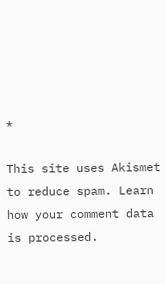*

This site uses Akismet to reduce spam. Learn how your comment data is processed.